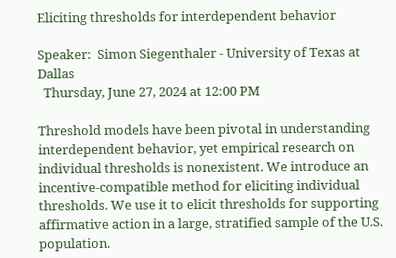Eliciting thresholds for interdependent behavior

Speaker:  Simon Siegenthaler - University of Texas at Dallas
  Thursday, June 27, 2024 at 12:00 PM

Threshold models have been pivotal in understanding interdependent behavior, yet empirical research on individual thresholds is nonexistent. We introduce an incentive-compatible method for eliciting individual thresholds. We use it to elicit thresholds for supporting affirmative action in a large, stratified sample of the U.S. population.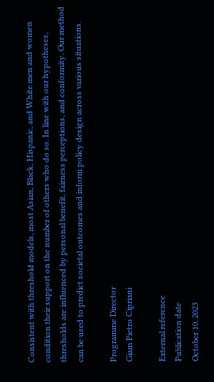Consistent with threshold models, most Asian, Black, Hispanic, and White men and women condition their support on the number of others who do so. In line with our hypotheses, thresholds are influenced by personal benefit, fairness perceptions, and conformity. Our method can be used to predict societal outcomes and inform policy design across various situations.

Programme Director
Giam Pietro Cipriani

External reference
Publication date
October 10, 2023